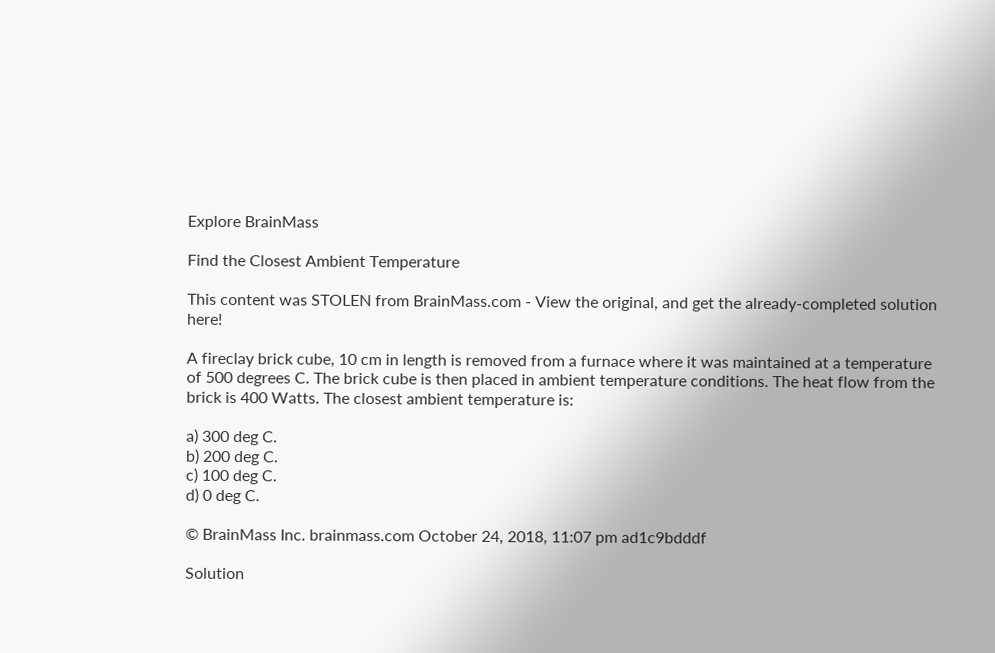Explore BrainMass

Find the Closest Ambient Temperature

This content was STOLEN from BrainMass.com - View the original, and get the already-completed solution here!

A fireclay brick cube, 10 cm in length is removed from a furnace where it was maintained at a temperature of 500 degrees C. The brick cube is then placed in ambient temperature conditions. The heat flow from the brick is 400 Watts. The closest ambient temperature is:

a) 300 deg C.
b) 200 deg C.
c) 100 deg C.
d) 0 deg C.

© BrainMass Inc. brainmass.com October 24, 2018, 11:07 pm ad1c9bdddf

Solution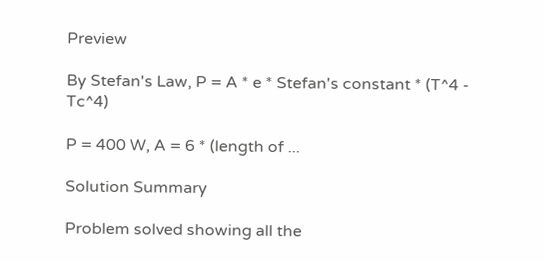Preview

By Stefan's Law, P = A * e * Stefan's constant * (T^4 - Tc^4)

P = 400 W, A = 6 * (length of ...

Solution Summary

Problem solved showing all the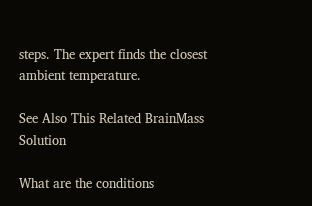steps. The expert finds the closest ambient temperature.

See Also This Related BrainMass Solution

What are the conditions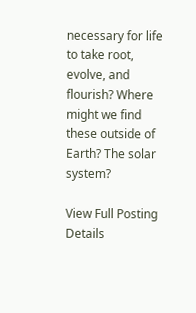necessary for life to take root, evolve, and flourish? Where might we find these outside of Earth? The solar system?

View Full Posting Details